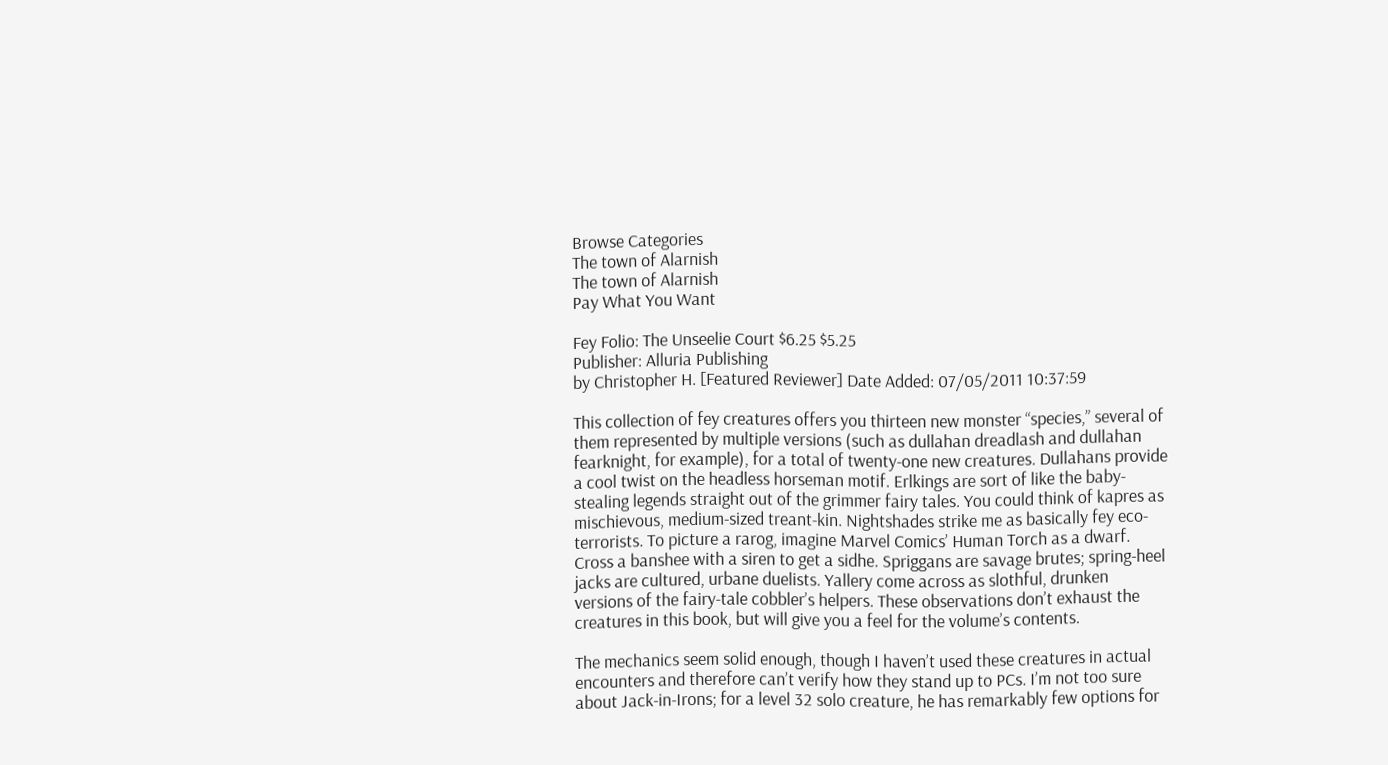Browse Categories
The town of Alarnish
The town of Alarnish
Pay What You Want

Fey Folio: The Unseelie Court $6.25 $5.25
Publisher: Alluria Publishing
by Christopher H. [Featured Reviewer] Date Added: 07/05/2011 10:37:59

This collection of fey creatures offers you thirteen new monster “species,” several of them represented by multiple versions (such as dullahan dreadlash and dullahan fearknight, for example), for a total of twenty-one new creatures. Dullahans provide a cool twist on the headless horseman motif. Erlkings are sort of like the baby-stealing legends straight out of the grimmer fairy tales. You could think of kapres as mischievous, medium-sized treant-kin. Nightshades strike me as basically fey eco-terrorists. To picture a rarog, imagine Marvel Comics’ Human Torch as a dwarf. Cross a banshee with a siren to get a sidhe. Spriggans are savage brutes; spring-heel jacks are cultured, urbane duelists. Yallery come across as slothful, drunken versions of the fairy-tale cobbler’s helpers. These observations don’t exhaust the creatures in this book, but will give you a feel for the volume’s contents.

The mechanics seem solid enough, though I haven’t used these creatures in actual encounters and therefore can’t verify how they stand up to PCs. I’m not too sure about Jack-in-Irons; for a level 32 solo creature, he has remarkably few options for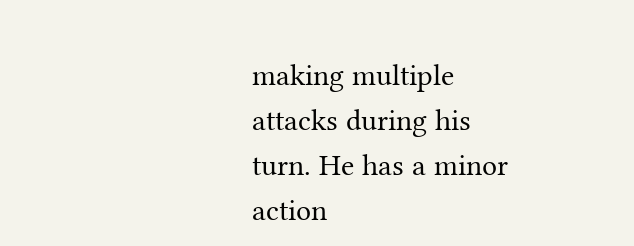making multiple attacks during his turn. He has a minor action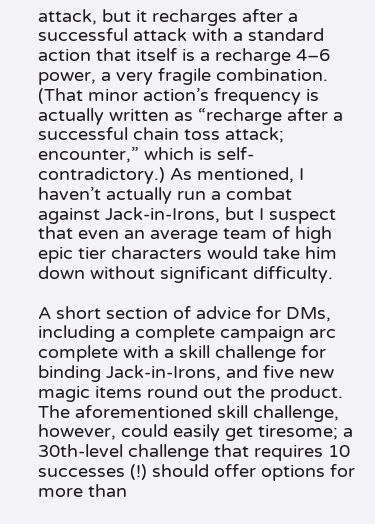attack, but it recharges after a successful attack with a standard action that itself is a recharge 4–6 power, a very fragile combination. (That minor action’s frequency is actually written as “recharge after a successful chain toss attack; encounter,” which is self-contradictory.) As mentioned, I haven’t actually run a combat against Jack-in-Irons, but I suspect that even an average team of high epic tier characters would take him down without significant difficulty.

A short section of advice for DMs, including a complete campaign arc complete with a skill challenge for binding Jack-in-Irons, and five new magic items round out the product. The aforementioned skill challenge, however, could easily get tiresome; a 30th-level challenge that requires 10 successes (!) should offer options for more than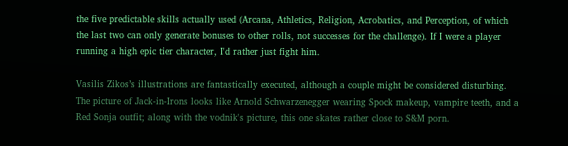the five predictable skills actually used (Arcana, Athletics, Religion, Acrobatics, and Perception, of which the last two can only generate bonuses to other rolls, not successes for the challenge). If I were a player running a high epic tier character, I'd rather just fight him.

Vasilis Zikos’s illustrations are fantastically executed, although a couple might be considered disturbing. The picture of Jack-in-Irons looks like Arnold Schwarzenegger wearing Spock makeup, vampire teeth, and a Red Sonja outfit; along with the vodnik's picture, this one skates rather close to S&M porn.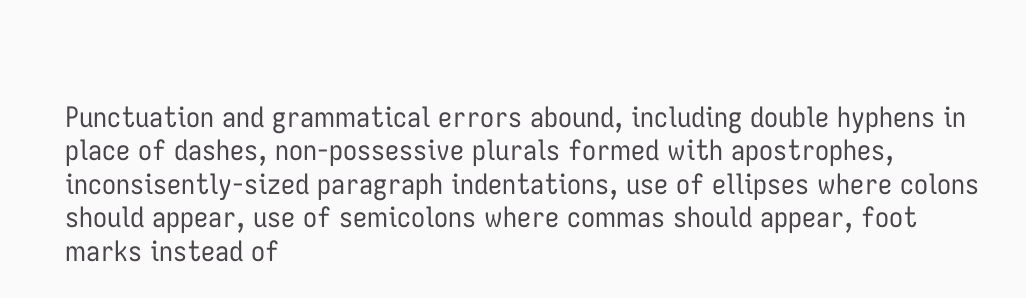Punctuation and grammatical errors abound, including double hyphens in place of dashes, non-possessive plurals formed with apostrophes, inconsisently-sized paragraph indentations, use of ellipses where colons should appear, use of semicolons where commas should appear, foot marks instead of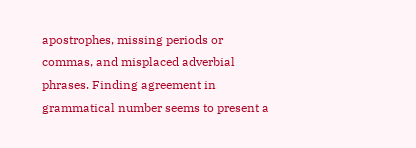apostrophes, missing periods or commas, and misplaced adverbial phrases. Finding agreement in grammatical number seems to present a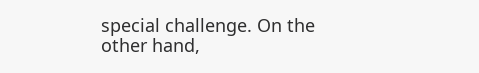special challenge. On the other hand,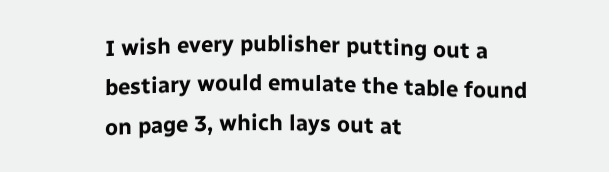I wish every publisher putting out a bestiary would emulate the table found on page 3, which lays out at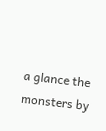a glance the monsters by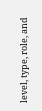level, type, role, and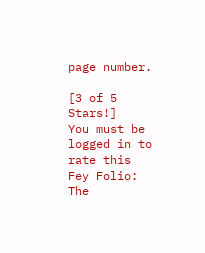page number.

[3 of 5 Stars!]
You must be logged in to rate this
Fey Folio: The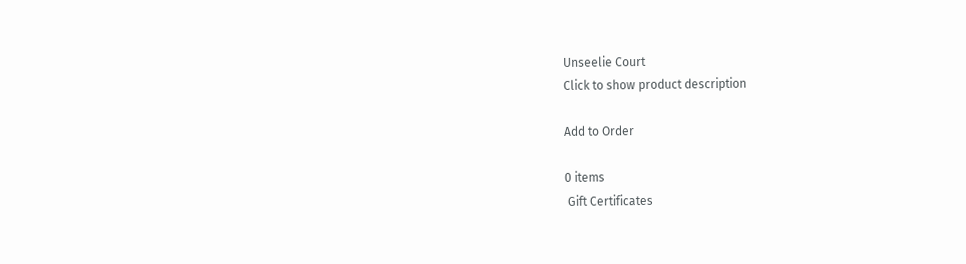Unseelie Court
Click to show product description

Add to Order

0 items
 Gift Certificates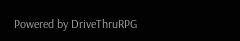Powered by DriveThruRPG